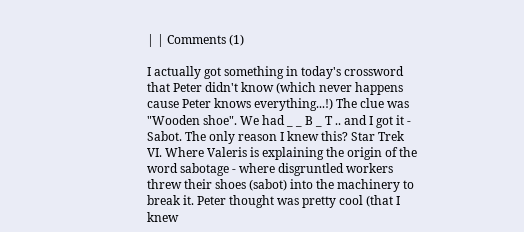| | Comments (1)

I actually got something in today's crossword that Peter didn't know (which never happens cause Peter knows everything...!) The clue was "Wooden shoe". We had _ _ B _ T .. and I got it - Sabot. The only reason I knew this? Star Trek VI. Where Valeris is explaining the origin of the word sabotage - where disgruntled workers threw their shoes (sabot) into the machinery to break it. Peter thought was pretty cool (that I knew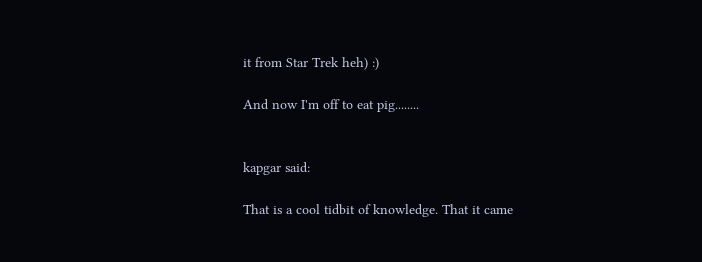it from Star Trek heh) :)

And now I'm off to eat pig........


kapgar said:

That is a cool tidbit of knowledge. That it came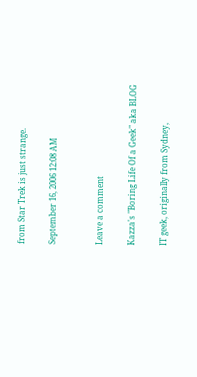from Star Trek is just strange.

September 16, 2006 12:08 AM


Leave a comment

Kazza's "Boring Life Of a Geek" aka BLOG

IT geek, originally from Sydney,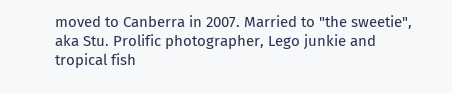moved to Canberra in 2007. Married to "the sweetie", aka Stu. Prolific photographer, Lego junkie and tropical fish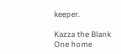keeper.

Kazza the Blank One home